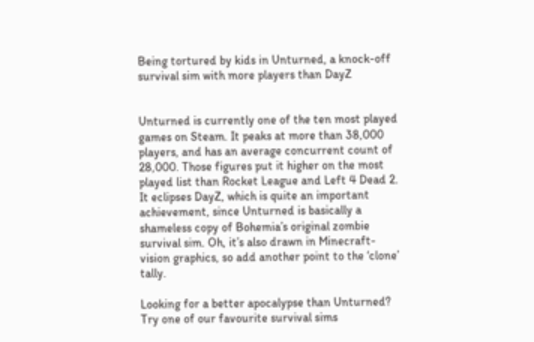Being tortured by kids in Unturned, a knock-off survival sim with more players than DayZ


Unturned is currently one of the ten most played games on Steam. It peaks at more than 38,000 players, and has an average concurrent count of 28,000. Those figures put it higher on the most played list than Rocket League and Left 4 Dead 2. It eclipses DayZ, which is quite an important achievement, since Unturned is basically a shameless copy of Bohemia’s original zombie survival sim. Oh, it’s also drawn in Minecraft-vision graphics, so add another point to the ‘clone’ tally.

Looking for a better apocalypse than Unturned? Try one of our favourite survival sims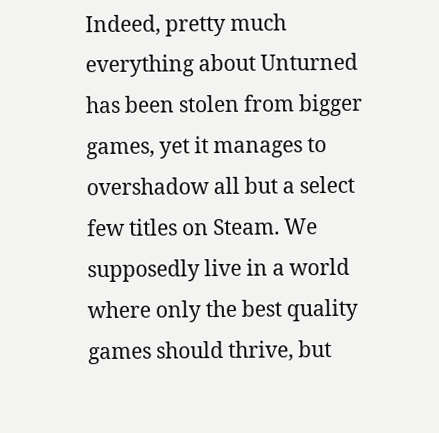Indeed, pretty much everything about Unturned has been stolen from bigger games, yet it manages to overshadow all but a select few titles on Steam. We supposedly live in a world where only the best quality games should thrive, but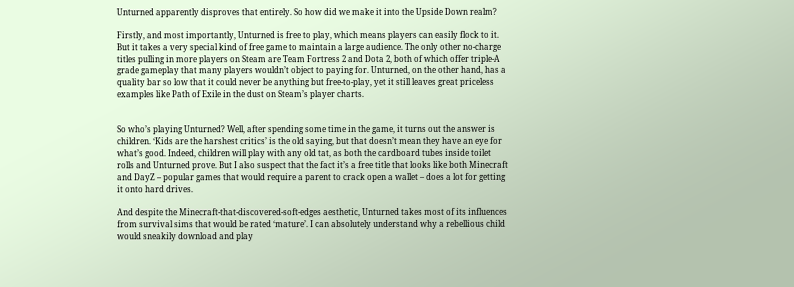Unturned apparently disproves that entirely. So how did we make it into the Upside Down realm?

Firstly, and most importantly, Unturned is free to play, which means players can easily flock to it. But it takes a very special kind of free game to maintain a large audience. The only other no-charge titles pulling in more players on Steam are Team Fortress 2 and Dota 2, both of which offer triple-A grade gameplay that many players wouldn’t object to paying for. Unturned, on the other hand, has a quality bar so low that it could never be anything but free-to-play, yet it still leaves great priceless examples like Path of Exile in the dust on Steam’s player charts.


So who’s playing Unturned? Well, after spending some time in the game, it turns out the answer is children. ‘Kids are the harshest critics’ is the old saying, but that doesn’t mean they have an eye for what’s good. Indeed, children will play with any old tat, as both the cardboard tubes inside toilet rolls and Unturned prove. But I also suspect that the fact it’s a free title that looks like both Minecraft and DayZ – popular games that would require a parent to crack open a wallet – does a lot for getting it onto hard drives.

And despite the Minecraft-that-discovered-soft-edges aesthetic, Unturned takes most of its influences from survival sims that would be rated ‘mature’. I can absolutely understand why a rebellious child would sneakily download and play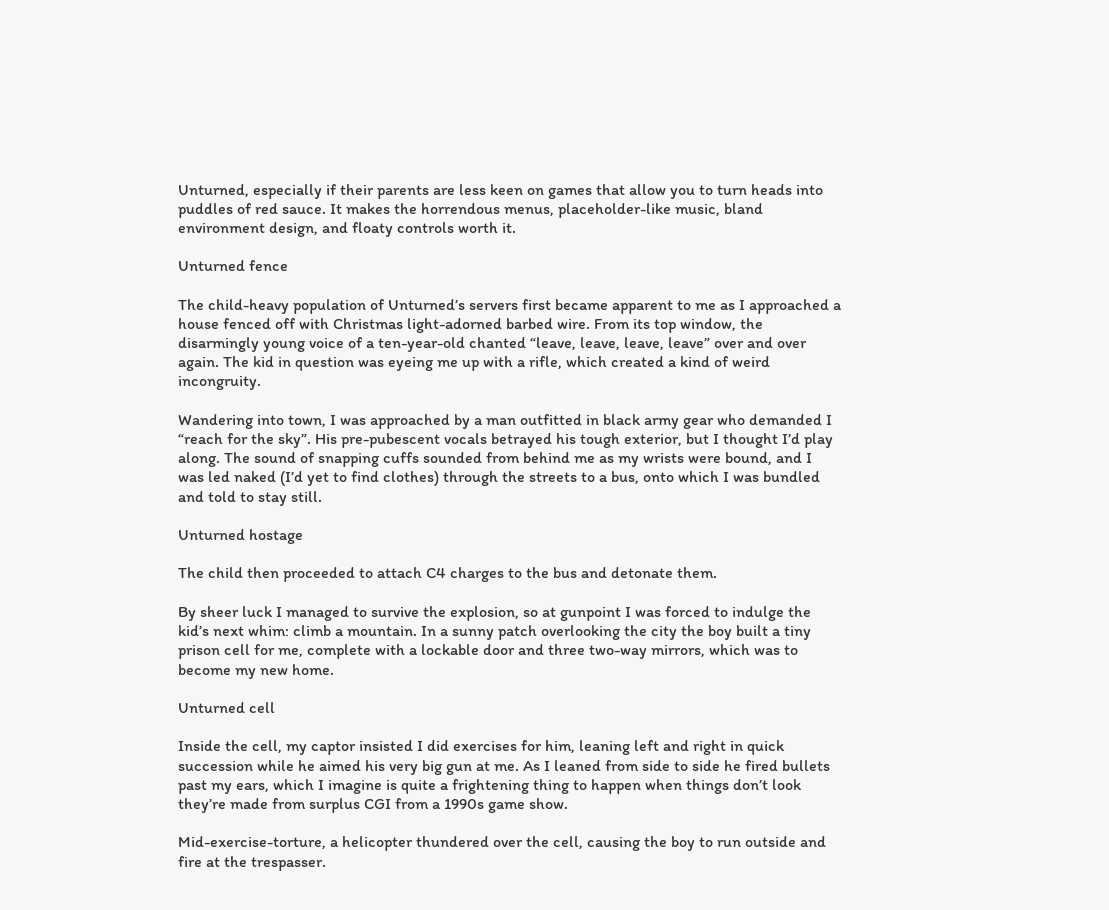Unturned, especially if their parents are less keen on games that allow you to turn heads into puddles of red sauce. It makes the horrendous menus, placeholder-like music, bland environment design, and floaty controls worth it.

Unturned fence

The child-heavy population of Unturned’s servers first became apparent to me as I approached a house fenced off with Christmas light-adorned barbed wire. From its top window, the disarmingly young voice of a ten-year-old chanted “leave, leave, leave, leave” over and over again. The kid in question was eyeing me up with a rifle, which created a kind of weird incongruity.

Wandering into town, I was approached by a man outfitted in black army gear who demanded I “reach for the sky”. His pre-pubescent vocals betrayed his tough exterior, but I thought I’d play along. The sound of snapping cuffs sounded from behind me as my wrists were bound, and I was led naked (I’d yet to find clothes) through the streets to a bus, onto which I was bundled and told to stay still.

Unturned hostage

The child then proceeded to attach C4 charges to the bus and detonate them.

By sheer luck I managed to survive the explosion, so at gunpoint I was forced to indulge the kid’s next whim: climb a mountain. In a sunny patch overlooking the city the boy built a tiny prison cell for me, complete with a lockable door and three two-way mirrors, which was to become my new home.

Unturned cell

Inside the cell, my captor insisted I did exercises for him, leaning left and right in quick succession while he aimed his very big gun at me. As I leaned from side to side he fired bullets past my ears, which I imagine is quite a frightening thing to happen when things don’t look they’re made from surplus CGI from a 1990s game show.

Mid-exercise-torture, a helicopter thundered over the cell, causing the boy to run outside and fire at the trespasser.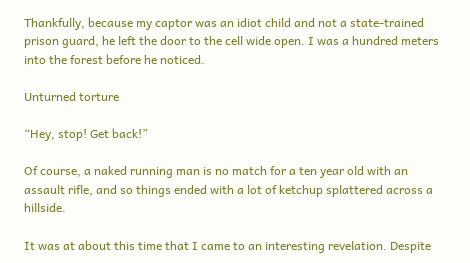Thankfully, because my captor was an idiot child and not a state-trained prison guard, he left the door to the cell wide open. I was a hundred meters into the forest before he noticed.

Unturned torture

“Hey, stop! Get back!”

Of course, a naked running man is no match for a ten year old with an assault rifle, and so things ended with a lot of ketchup splattered across a hillside.

It was at about this time that I came to an interesting revelation. Despite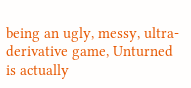being an ugly, messy, ultra-derivative game, Unturned is actually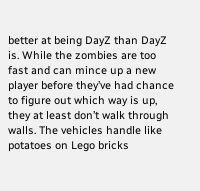better at being DayZ than DayZ is. While the zombies are too fast and can mince up a new player before they’ve had chance to figure out which way is up, they at least don’t walk through walls. The vehicles handle like potatoes on Lego bricks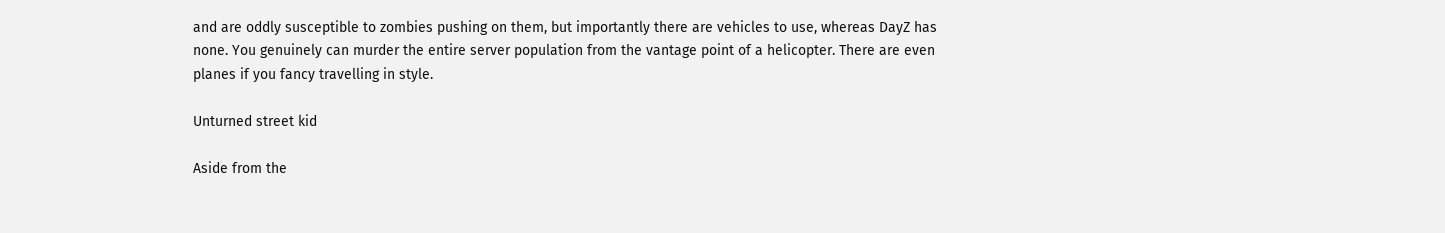and are oddly susceptible to zombies pushing on them, but importantly there are vehicles to use, whereas DayZ has none. You genuinely can murder the entire server population from the vantage point of a helicopter. There are even planes if you fancy travelling in style.

Unturned street kid

Aside from the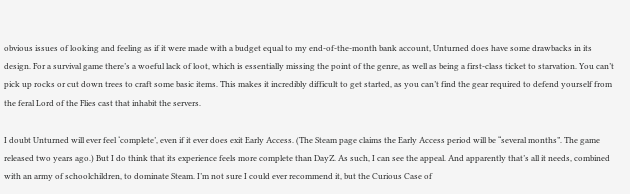obvious issues of looking and feeling as if it were made with a budget equal to my end-of-the-month bank account, Unturned does have some drawbacks in its design. For a survival game there’s a woeful lack of loot, which is essentially missing the point of the genre, as well as being a first-class ticket to starvation. You can’t pick up rocks or cut down trees to craft some basic items. This makes it incredibly difficult to get started, as you can’t find the gear required to defend yourself from the feral Lord of the Flies cast that inhabit the servers.

I doubt Unturned will ever feel ‘complete’, even if it ever does exit Early Access. (The Steam page claims the Early Access period will be “several months”. The game released two years ago.) But I do think that its experience feels more complete than DayZ. As such, I can see the appeal. And apparently that’s all it needs, combined with an army of schoolchildren, to dominate Steam. I’m not sure I could ever recommend it, but the Curious Case of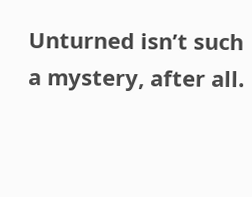Unturned isn’t such a mystery, after all.